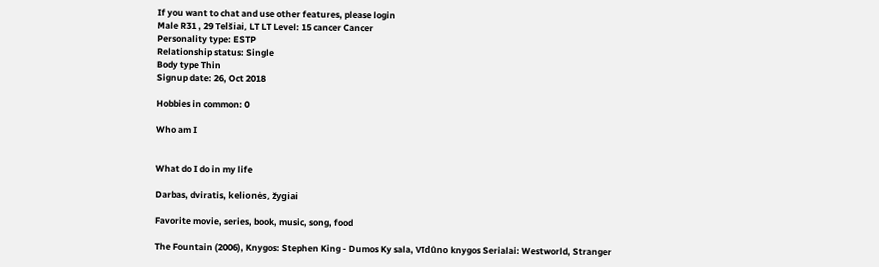If you want to chat and use other features, please login
Male R31 , 29 Telšiai, LT LT Level: 15 cancer Cancer
Personality type: ESTP
Relationship status: Single
Body type Thin
Signup date: 26, Oct 2018

Hobbies in common: 0

Who am I


What do I do in my life

Darbas, dviratis, kelionės, žygiai

Favorite movie, series, book, music, song, food

The Fountain (2006), Knygos: Stephen King - Dumos Ky sala, Vīdûno knygos Serialai: Westworld, Stranger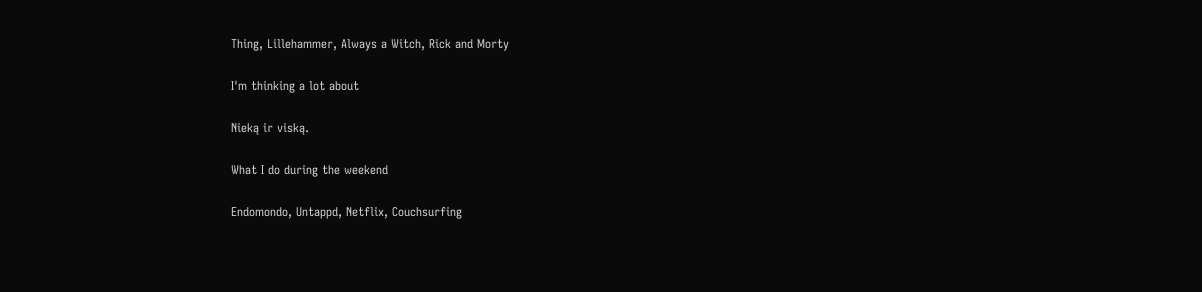Thing, Lillehammer, Always a Witch, Rick and Morty

I'm thinking a lot about

Nieką ir viską.

What I do during the weekend

Endomondo, Untappd, Netflix, Couchsurfing